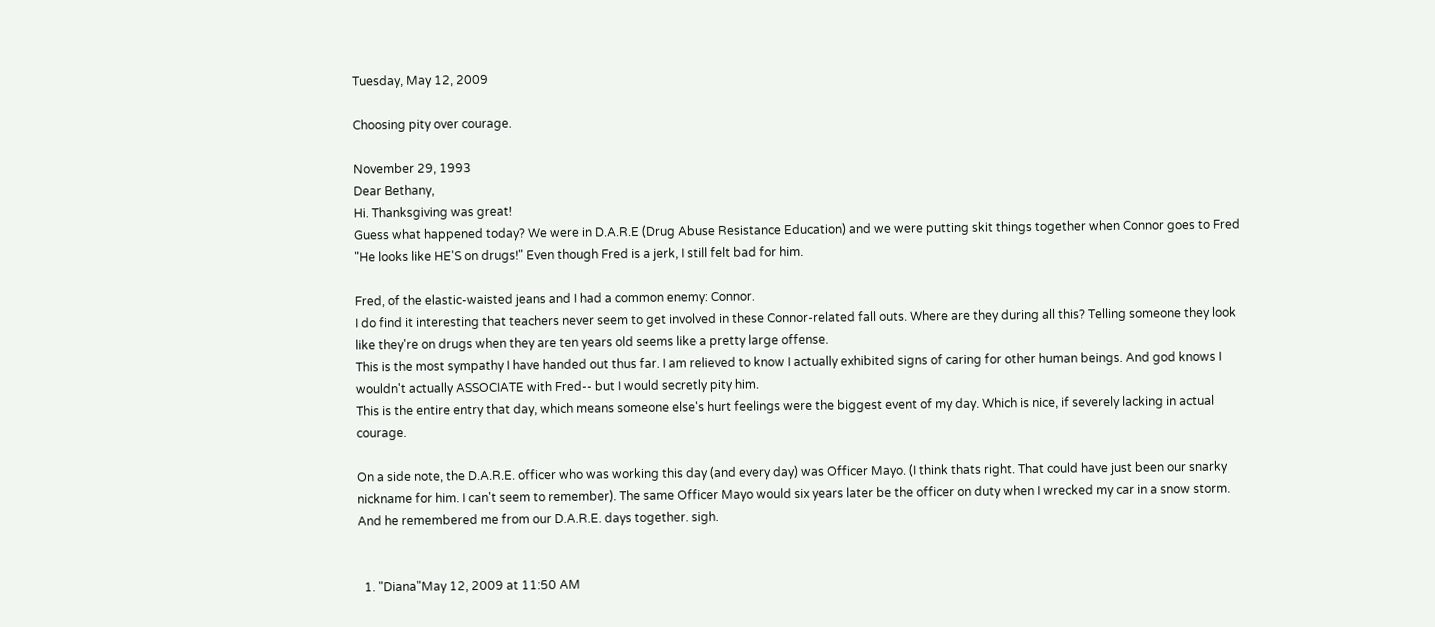Tuesday, May 12, 2009

Choosing pity over courage.

November 29, 1993
Dear Bethany,
Hi. Thanksgiving was great!
Guess what happened today? We were in D.A.R.E (Drug Abuse Resistance Education) and we were putting skit things together when Connor goes to Fred "He looks like HE'S on drugs!" Even though Fred is a jerk, I still felt bad for him.

Fred, of the elastic-waisted jeans and I had a common enemy: Connor.
I do find it interesting that teachers never seem to get involved in these Connor-related fall outs. Where are they during all this? Telling someone they look like they're on drugs when they are ten years old seems like a pretty large offense.
This is the most sympathy I have handed out thus far. I am relieved to know I actually exhibited signs of caring for other human beings. And god knows I wouldn't actually ASSOCIATE with Fred-- but I would secretly pity him.
This is the entire entry that day, which means someone else's hurt feelings were the biggest event of my day. Which is nice, if severely lacking in actual courage.

On a side note, the D.A.R.E. officer who was working this day (and every day) was Officer Mayo. (I think thats right. That could have just been our snarky nickname for him. I can't seem to remember). The same Officer Mayo would six years later be the officer on duty when I wrecked my car in a snow storm. And he remembered me from our D.A.R.E. days together. sigh.


  1. "Diana"May 12, 2009 at 11:50 AM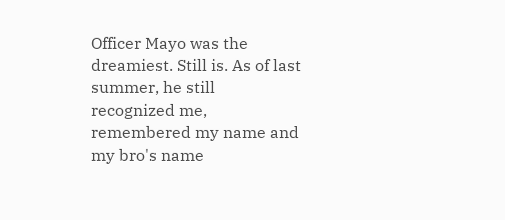Officer Mayo was the dreamiest. Still is. As of last summer, he still recognized me, remembered my name and my bro's name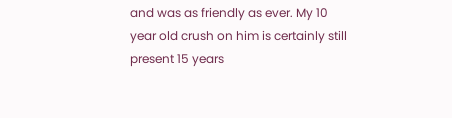and was as friendly as ever. My 10 year old crush on him is certainly still present 15 years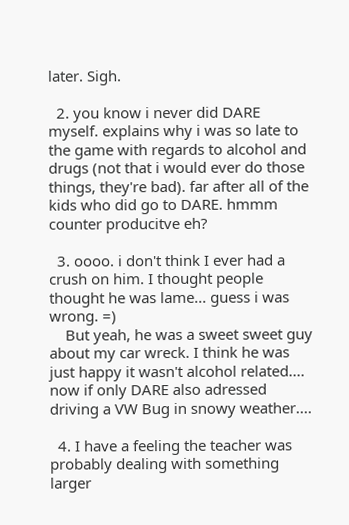later. Sigh.

  2. you know i never did DARE myself. explains why i was so late to the game with regards to alcohol and drugs (not that i would ever do those things, they're bad). far after all of the kids who did go to DARE. hmmm counter producitve eh?

  3. oooo. i don't think I ever had a crush on him. I thought people thought he was lame... guess i was wrong. =)
    But yeah, he was a sweet sweet guy about my car wreck. I think he was just happy it wasn't alcohol related.... now if only DARE also adressed driving a VW Bug in snowy weather....

  4. I have a feeling the teacher was probably dealing with something larger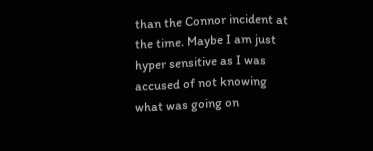than the Connor incident at the time. Maybe I am just hyper sensitive as I was accused of not knowing what was going on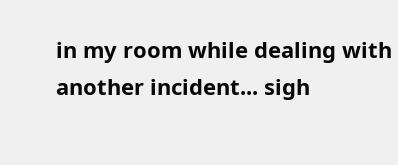in my room while dealing with another incident... sigh